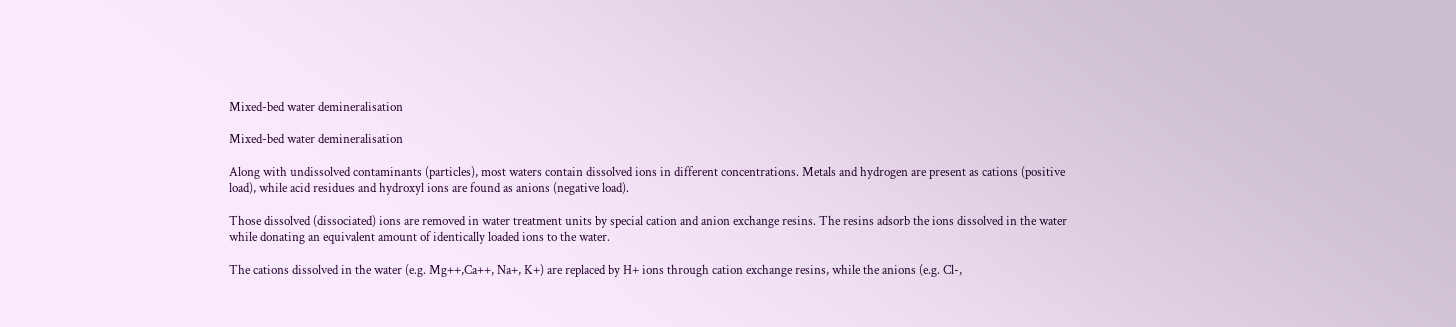Mixed-bed water demineralisation

Mixed-bed water demineralisation

Along with undissolved contaminants (particles), most waters contain dissolved ions in different concentrations. Metals and hydrogen are present as cations (positive load), while acid residues and hydroxyl ions are found as anions (negative load).

Those dissolved (dissociated) ions are removed in water treatment units by special cation and anion exchange resins. The resins adsorb the ions dissolved in the water while donating an equivalent amount of identically loaded ions to the water.

The cations dissolved in the water (e.g. Mg++,Ca++, Na+, K+) are replaced by H+ ions through cation exchange resins, while the anions (e.g. Cl-,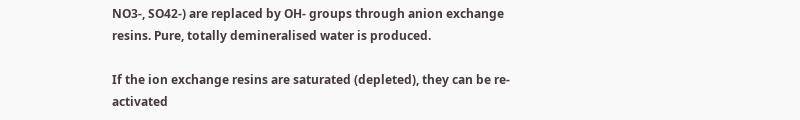NO3-, SO42-) are replaced by OH- groups through anion exchange resins. Pure, totally demineralised water is produced.

If the ion exchange resins are saturated (depleted), they can be re-activated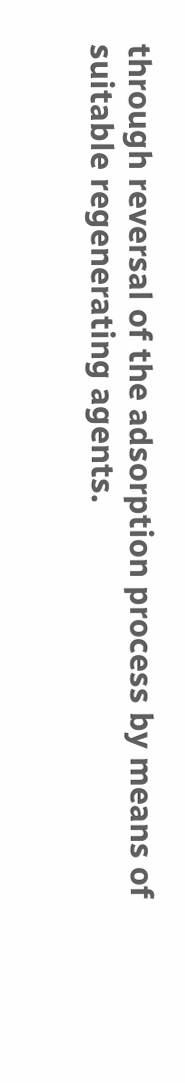through reversal of the adsorption process by means of suitable regenerating agents.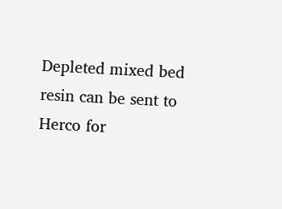Depleted mixed bed resin can be sent to Herco for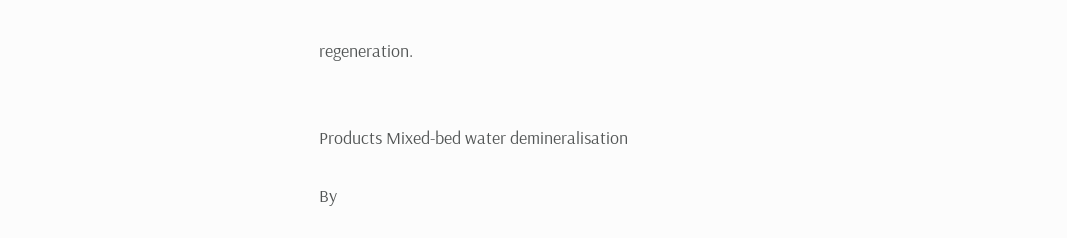regeneration.


Products Mixed-bed water demineralisation

By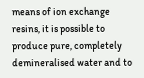means of ion exchange resins, it is possible to produce pure, completely demineralised water and to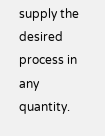supply the desired process in any quantity.